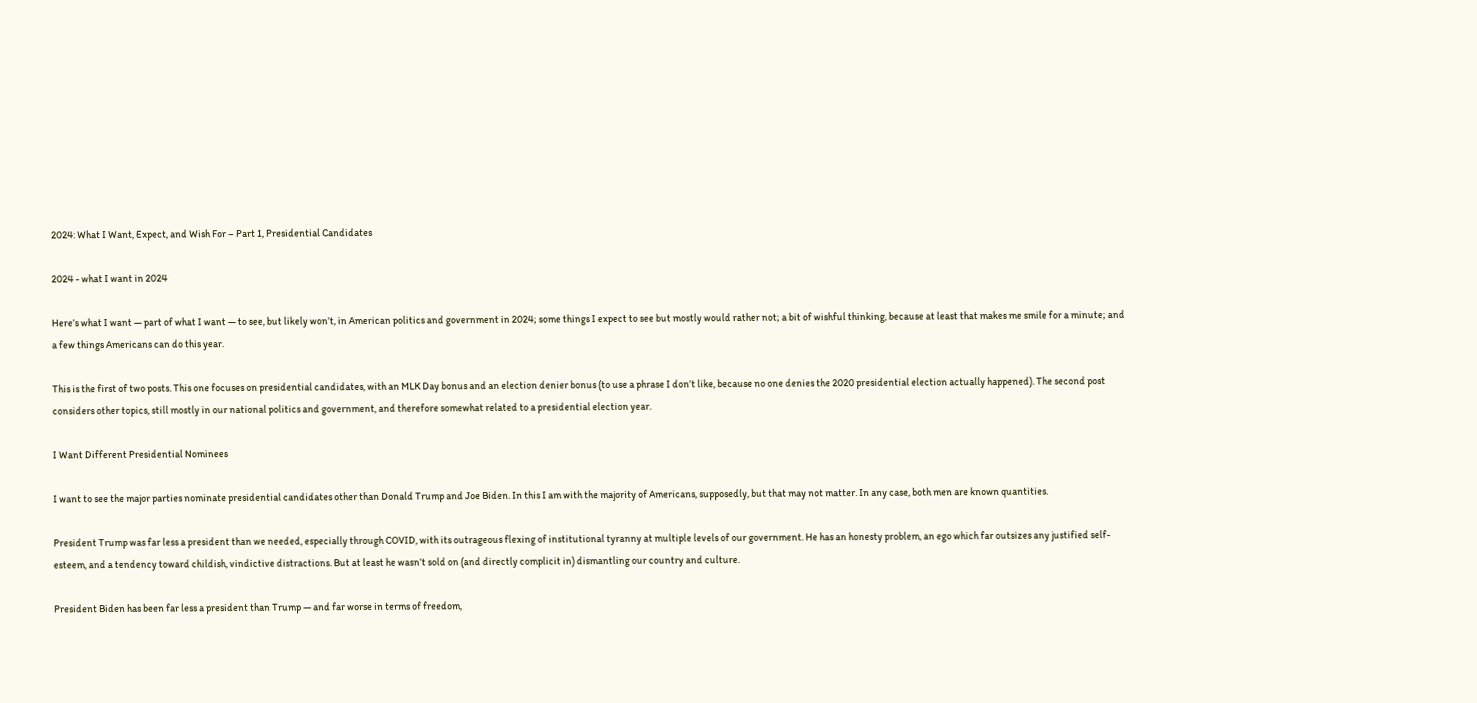2024: What I Want, Expect, and Wish For – Part 1, Presidential Candidates

2024 - what I want in 2024

Here’s what I want — part of what I want — to see, but likely won’t, in American politics and government in 2024; some things I expect to see but mostly would rather not; a bit of wishful thinking, because at least that makes me smile for a minute; and a few things Americans can do this year.

This is the first of two posts. This one focuses on presidential candidates, with an MLK Day bonus and an election denier bonus (to use a phrase I don’t like, because no one denies the 2020 presidential election actually happened). The second post considers other topics, still mostly in our national politics and government, and therefore somewhat related to a presidential election year.

I Want Different Presidential Nominees

I want to see the major parties nominate presidential candidates other than Donald Trump and Joe Biden. In this I am with the majority of Americans, supposedly, but that may not matter. In any case, both men are known quantities.

President Trump was far less a president than we needed, especially through COVID, with its outrageous flexing of institutional tyranny at multiple levels of our government. He has an honesty problem, an ego which far outsizes any justified self-esteem, and a tendency toward childish, vindictive distractions. But at least he wasn’t sold on (and directly complicit in) dismantling our country and culture.

President Biden has been far less a president than Trump — and far worse in terms of freedom,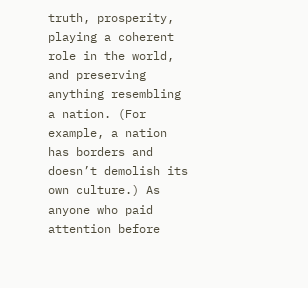truth, prosperity, playing a coherent role in the world, and preserving anything resembling a nation. (For example, a nation has borders and doesn’t demolish its own culture.) As anyone who paid attention before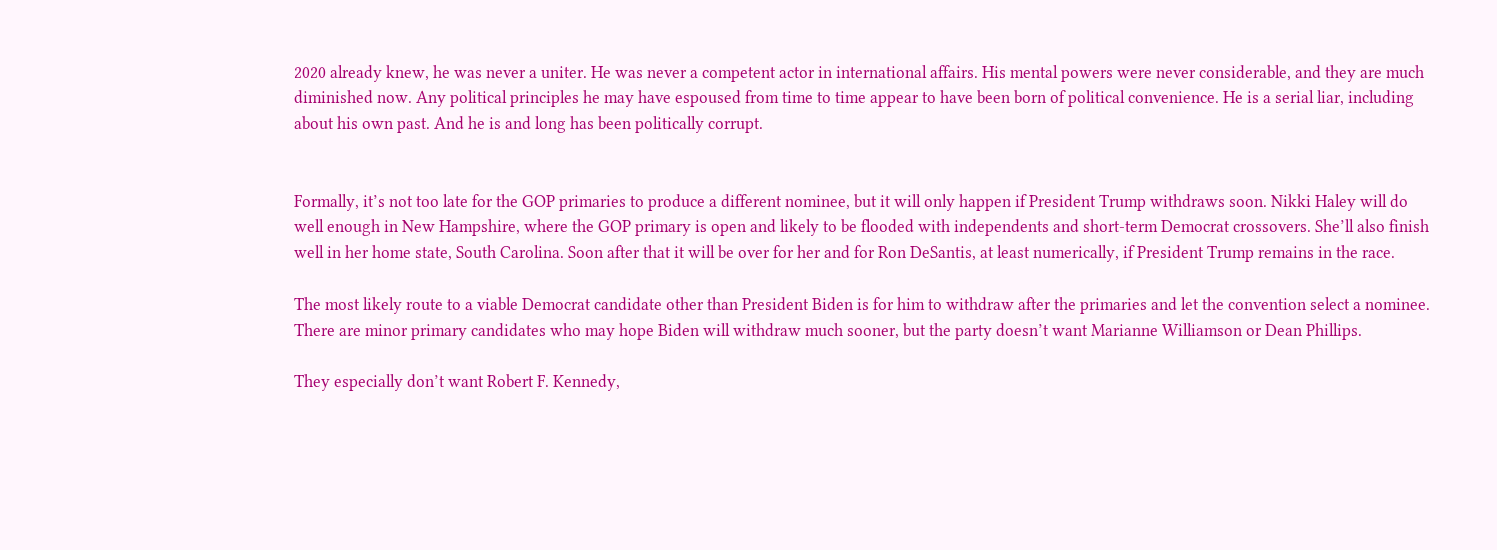2020 already knew, he was never a uniter. He was never a competent actor in international affairs. His mental powers were never considerable, and they are much diminished now. Any political principles he may have espoused from time to time appear to have been born of political convenience. He is a serial liar, including about his own past. And he is and long has been politically corrupt.


Formally, it’s not too late for the GOP primaries to produce a different nominee, but it will only happen if President Trump withdraws soon. Nikki Haley will do well enough in New Hampshire, where the GOP primary is open and likely to be flooded with independents and short-term Democrat crossovers. She’ll also finish well in her home state, South Carolina. Soon after that it will be over for her and for Ron DeSantis, at least numerically, if President Trump remains in the race.

The most likely route to a viable Democrat candidate other than President Biden is for him to withdraw after the primaries and let the convention select a nominee. There are minor primary candidates who may hope Biden will withdraw much sooner, but the party doesn’t want Marianne Williamson or Dean Phillips.

They especially don’t want Robert F. Kennedy,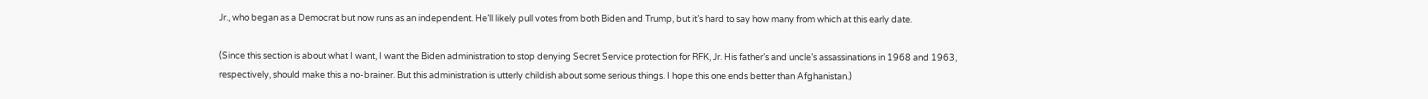Jr., who began as a Democrat but now runs as an independent. He’ll likely pull votes from both Biden and Trump, but it’s hard to say how many from which at this early date.

(Since this section is about what I want, I want the Biden administration to stop denying Secret Service protection for RFK, Jr. His father’s and uncle’s assassinations in 1968 and 1963, respectively, should make this a no-brainer. But this administration is utterly childish about some serious things. I hope this one ends better than Afghanistan.)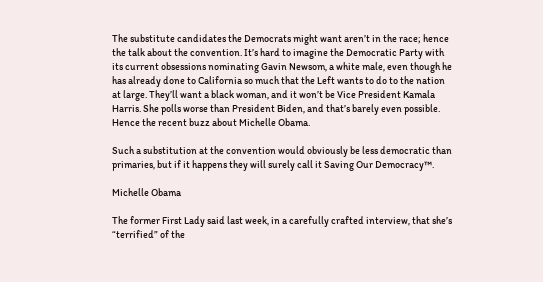The substitute candidates the Democrats might want aren’t in the race; hence the talk about the convention. It’s hard to imagine the Democratic Party with its current obsessions nominating Gavin Newsom, a white male, even though he has already done to California so much that the Left wants to do to the nation at large. They’ll want a black woman, and it won’t be Vice President Kamala Harris. She polls worse than President Biden, and that’s barely even possible. Hence the recent buzz about Michelle Obama.

Such a substitution at the convention would obviously be less democratic than primaries, but if it happens they will surely call it Saving Our Democracy™.

Michelle Obama

The former First Lady said last week, in a carefully crafted interview, that she’s “terrified” of the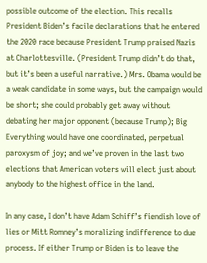possible outcome of the election. This recalls President Biden’s facile declarations that he entered the 2020 race because President Trump praised Nazis at Charlottesville. (President Trump didn’t do that, but it’s been a useful narrative.) Mrs. Obama would be a weak candidate in some ways, but the campaign would be short; she could probably get away without debating her major opponent (because Trump); Big Everything would have one coordinated, perpetual paroxysm of joy; and we’ve proven in the last two elections that American voters will elect just about anybody to the highest office in the land.

In any case, I don’t have Adam Schiff’s fiendish love of lies or Mitt Romney’s moralizing indifference to due process. If either Trump or Biden is to leave the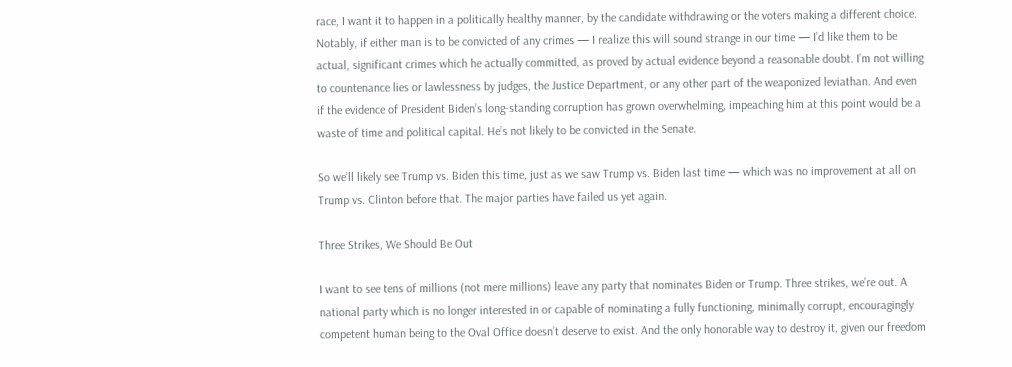race, I want it to happen in a politically healthy manner, by the candidate withdrawing or the voters making a different choice. Notably, if either man is to be convicted of any crimes — I realize this will sound strange in our time — I’d like them to be actual, significant crimes which he actually committed, as proved by actual evidence beyond a reasonable doubt. I’m not willing to countenance lies or lawlessness by judges, the Justice Department, or any other part of the weaponized leviathan. And even if the evidence of President Biden’s long-standing corruption has grown overwhelming, impeaching him at this point would be a waste of time and political capital. He’s not likely to be convicted in the Senate.

So we’ll likely see Trump vs. Biden this time, just as we saw Trump vs. Biden last time — which was no improvement at all on Trump vs. Clinton before that. The major parties have failed us yet again.

Three Strikes, We Should Be Out

I want to see tens of millions (not mere millions) leave any party that nominates Biden or Trump. Three strikes, we’re out. A national party which is no longer interested in or capable of nominating a fully functioning, minimally corrupt, encouragingly competent human being to the Oval Office doesn’t deserve to exist. And the only honorable way to destroy it, given our freedom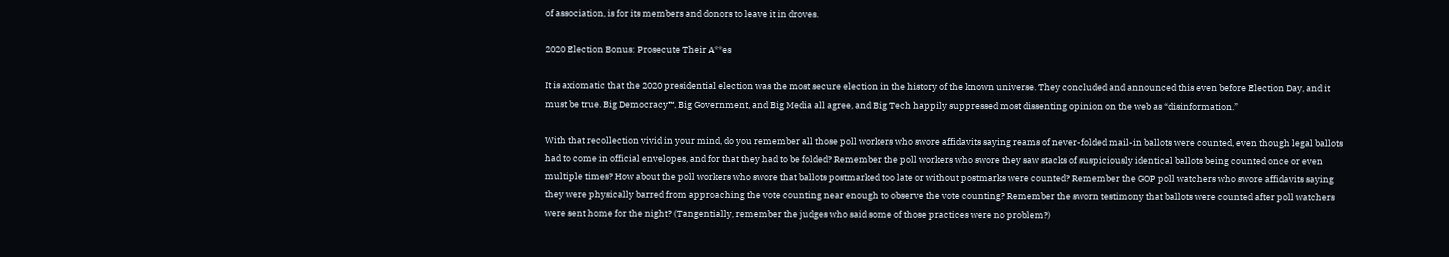of association, is for its members and donors to leave it in droves.

2020 Election Bonus: Prosecute Their A**es

It is axiomatic that the 2020 presidential election was the most secure election in the history of the known universe. They concluded and announced this even before Election Day, and it must be true. Big Democracy™, Big Government, and Big Media all agree, and Big Tech happily suppressed most dissenting opinion on the web as “disinformation.”

With that recollection vivid in your mind, do you remember all those poll workers who swore affidavits saying reams of never-folded mail-in ballots were counted, even though legal ballots had to come in official envelopes, and for that they had to be folded? Remember the poll workers who swore they saw stacks of suspiciously identical ballots being counted once or even multiple times? How about the poll workers who swore that ballots postmarked too late or without postmarks were counted? Remember the GOP poll watchers who swore affidavits saying they were physically barred from approaching the vote counting near enough to observe the vote counting? Remember the sworn testimony that ballots were counted after poll watchers were sent home for the night? (Tangentially, remember the judges who said some of those practices were no problem?)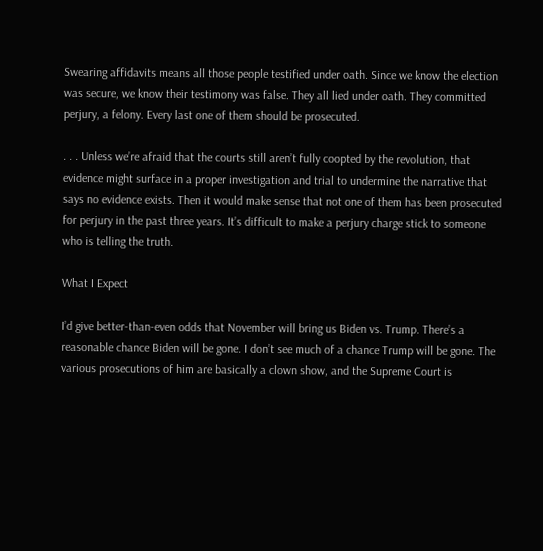Swearing affidavits means all those people testified under oath. Since we know the election was secure, we know their testimony was false. They all lied under oath. They committed perjury, a felony. Every last one of them should be prosecuted.

. . . Unless we’re afraid that the courts still aren’t fully coopted by the revolution, that evidence might surface in a proper investigation and trial to undermine the narrative that says no evidence exists. Then it would make sense that not one of them has been prosecuted for perjury in the past three years. It’s difficult to make a perjury charge stick to someone who is telling the truth.

What I Expect

I’d give better-than-even odds that November will bring us Biden vs. Trump. There’s a reasonable chance Biden will be gone. I don’t see much of a chance Trump will be gone. The various prosecutions of him are basically a clown show, and the Supreme Court is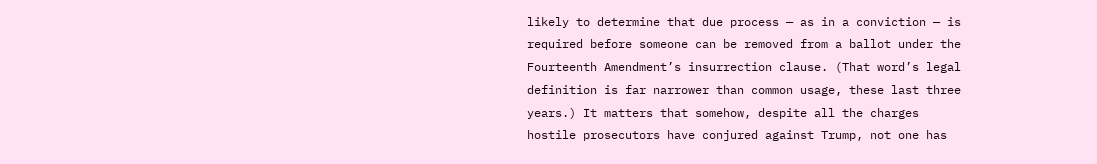likely to determine that due process — as in a conviction — is required before someone can be removed from a ballot under the Fourteenth Amendment’s insurrection clause. (That word’s legal definition is far narrower than common usage, these last three years.) It matters that somehow, despite all the charges hostile prosecutors have conjured against Trump, not one has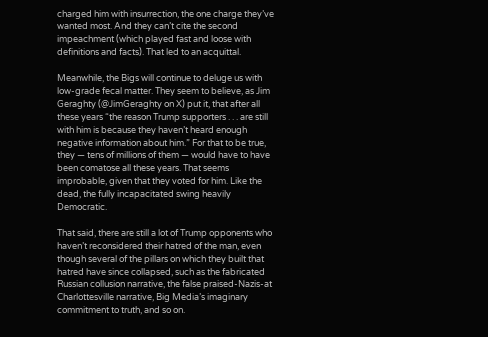charged him with insurrection, the one charge they’ve wanted most. And they can’t cite the second impeachment (which played fast and loose with definitions and facts). That led to an acquittal.

Meanwhile, the Bigs will continue to deluge us with low-grade fecal matter. They seem to believe, as Jim Geraghty (@JimGeraghty on X) put it, that after all these years “the reason Trump supporters . . . are still with him is because they haven’t heard enough negative information about him.” For that to be true, they — tens of millions of them — would have to have been comatose all these years. That seems improbable, given that they voted for him. Like the dead, the fully incapacitated swing heavily Democratic.

That said, there are still a lot of Trump opponents who haven’t reconsidered their hatred of the man, even though several of the pillars on which they built that hatred have since collapsed, such as the fabricated Russian collusion narrative, the false praised-Nazis-at Charlottesville narrative, Big Media’s imaginary commitment to truth, and so on.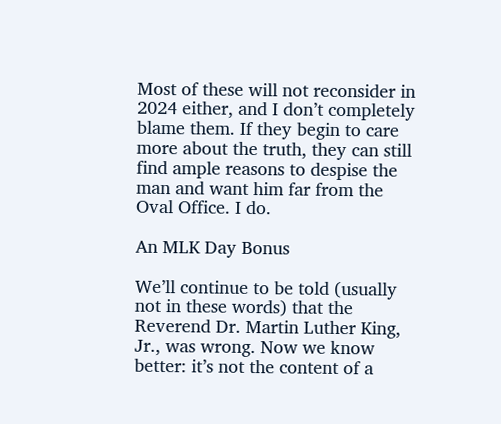Most of these will not reconsider in 2024 either, and I don’t completely blame them. If they begin to care more about the truth, they can still find ample reasons to despise the man and want him far from the Oval Office. I do.

An MLK Day Bonus

We’ll continue to be told (usually not in these words) that the Reverend Dr. Martin Luther King, Jr., was wrong. Now we know better: it’s not the content of a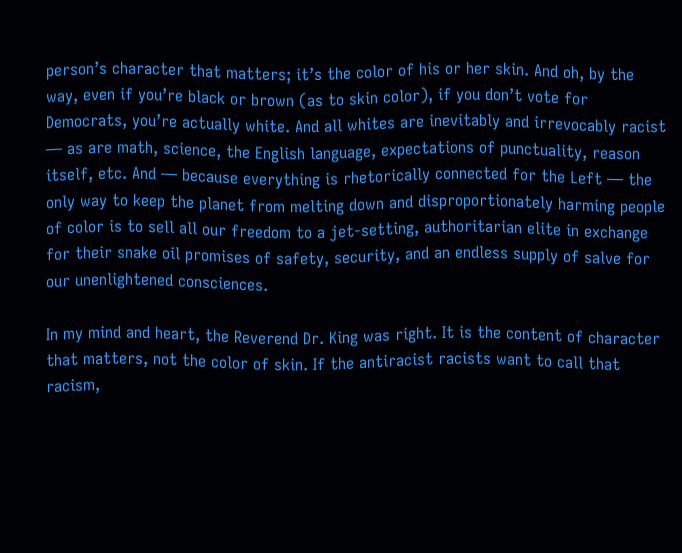person’s character that matters; it’s the color of his or her skin. And oh, by the way, even if you’re black or brown (as to skin color), if you don’t vote for Democrats, you’re actually white. And all whites are inevitably and irrevocably racist — as are math, science, the English language, expectations of punctuality, reason itself, etc. And — because everything is rhetorically connected for the Left — the only way to keep the planet from melting down and disproportionately harming people of color is to sell all our freedom to a jet-setting, authoritarian elite in exchange for their snake oil promises of safety, security, and an endless supply of salve for our unenlightened consciences.

In my mind and heart, the Reverend Dr. King was right. It is the content of character that matters, not the color of skin. If the antiracist racists want to call that racism,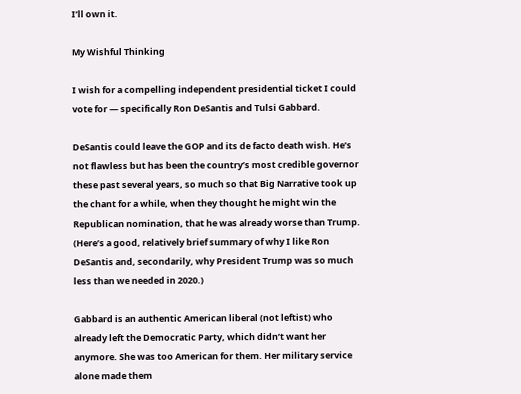I’ll own it.

My Wishful Thinking

I wish for a compelling independent presidential ticket I could vote for — specifically Ron DeSantis and Tulsi Gabbard.

DeSantis could leave the GOP and its de facto death wish. He’s not flawless but has been the country’s most credible governor these past several years, so much so that Big Narrative took up the chant for a while, when they thought he might win the Republican nomination, that he was already worse than Trump. (Here’s a good, relatively brief summary of why I like Ron DeSantis and, secondarily, why President Trump was so much less than we needed in 2020.)

Gabbard is an authentic American liberal (not leftist) who already left the Democratic Party, which didn’t want her anymore. She was too American for them. Her military service alone made them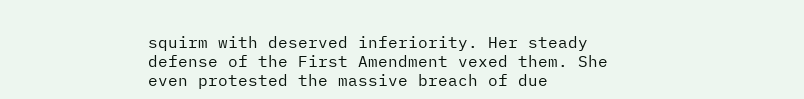squirm with deserved inferiority. Her steady defense of the First Amendment vexed them. She even protested the massive breach of due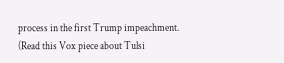process in the first Trump impeachment. (Read this Vox piece about Tulsi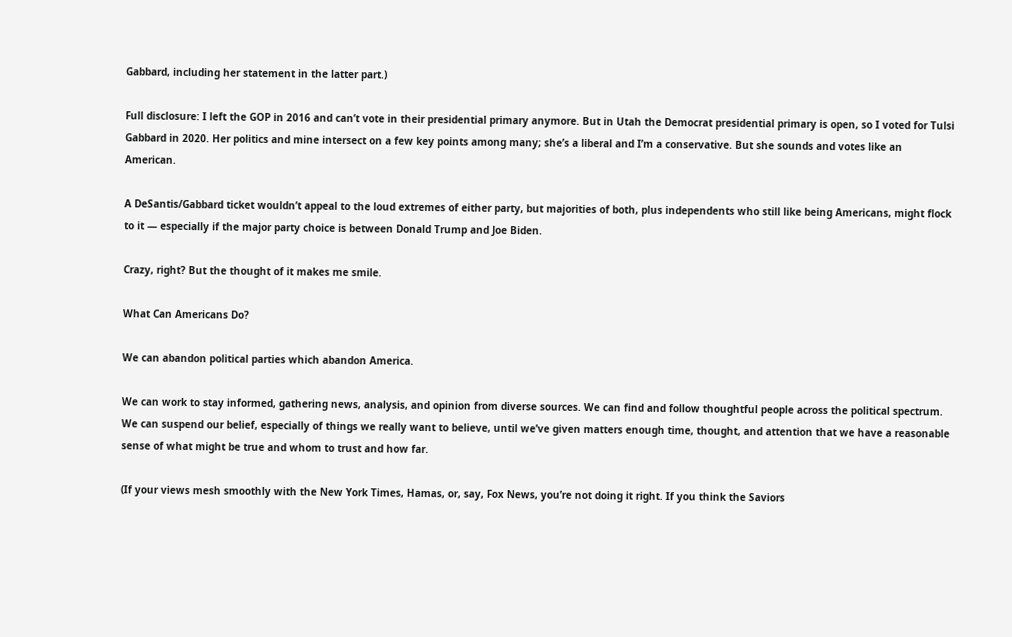Gabbard, including her statement in the latter part.)

Full disclosure: I left the GOP in 2016 and can’t vote in their presidential primary anymore. But in Utah the Democrat presidential primary is open, so I voted for Tulsi Gabbard in 2020. Her politics and mine intersect on a few key points among many; she’s a liberal and I’m a conservative. But she sounds and votes like an American.

A DeSantis/Gabbard ticket wouldn’t appeal to the loud extremes of either party, but majorities of both, plus independents who still like being Americans, might flock to it — especially if the major party choice is between Donald Trump and Joe Biden.

Crazy, right? But the thought of it makes me smile.

What Can Americans Do?

We can abandon political parties which abandon America.

We can work to stay informed, gathering news, analysis, and opinion from diverse sources. We can find and follow thoughtful people across the political spectrum. We can suspend our belief, especially of things we really want to believe, until we’ve given matters enough time, thought, and attention that we have a reasonable sense of what might be true and whom to trust and how far.

(If your views mesh smoothly with the New York Times, Hamas, or, say, Fox News, you’re not doing it right. If you think the Saviors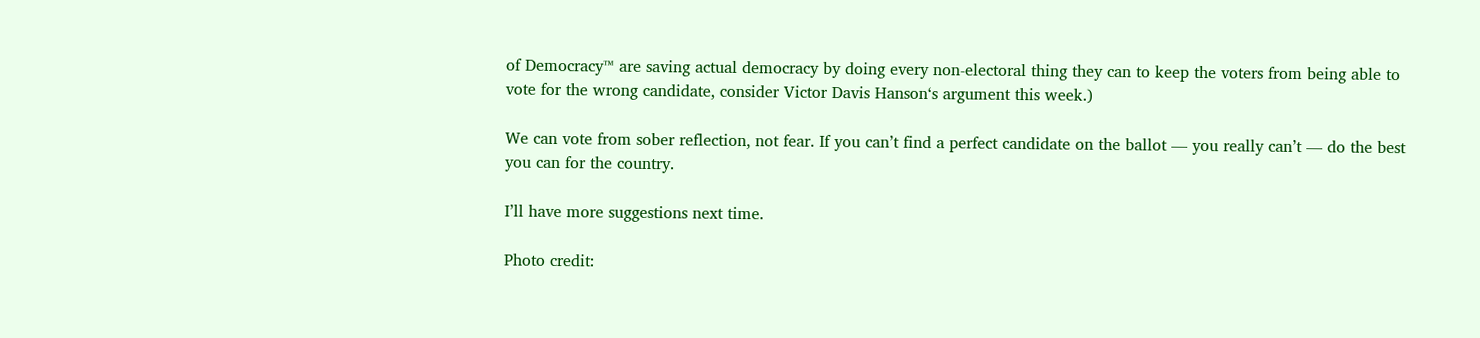of Democracy™ are saving actual democracy by doing every non-electoral thing they can to keep the voters from being able to vote for the wrong candidate, consider Victor Davis Hanson‘s argument this week.)

We can vote from sober reflection, not fear. If you can’t find a perfect candidate on the ballot — you really can’t — do the best you can for the country.

I’ll have more suggestions next time.

Photo credit: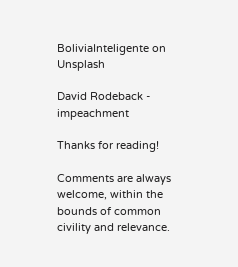BoliviaInteligente on Unsplash

David Rodeback - impeachment

Thanks for reading!

Comments are always welcome, within the bounds of common civility and relevance.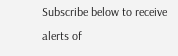Subscribe below to receive alerts of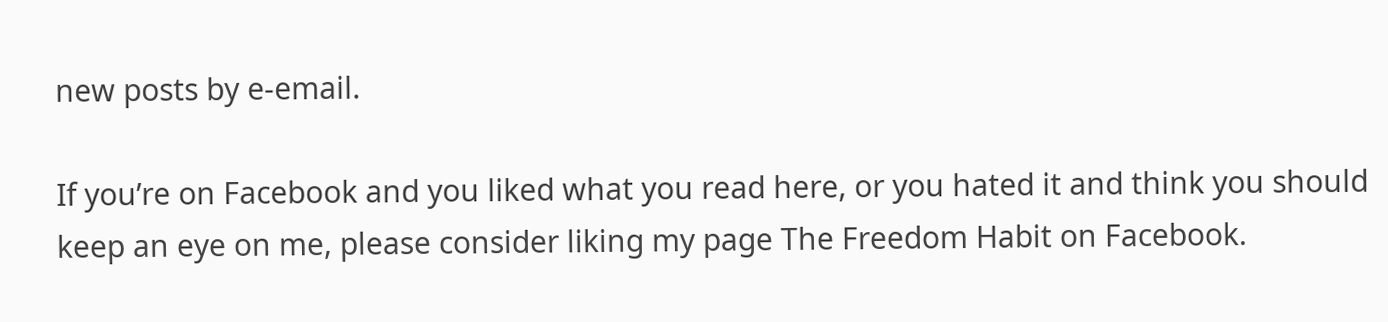new posts by e-email.

If you’re on Facebook and you liked what you read here, or you hated it and think you should keep an eye on me, please consider liking my page The Freedom Habit on Facebook.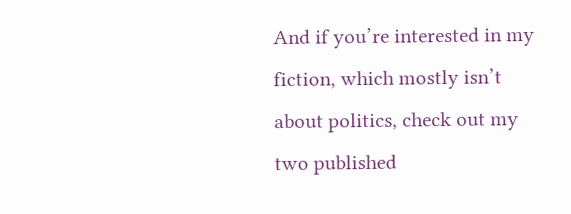And if you’re interested in my fiction, which mostly isn’t about politics, check out my two published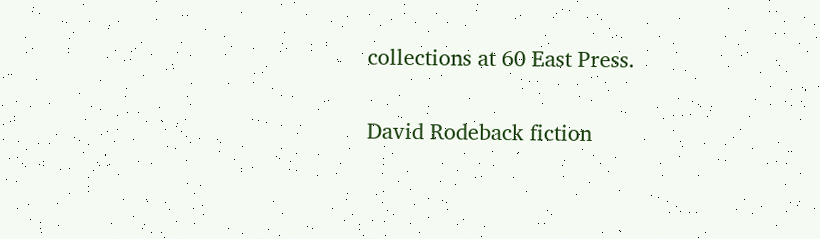collections at 60 East Press.

David Rodeback fiction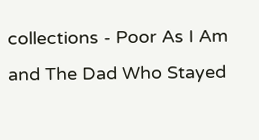collections - Poor As I Am and The Dad Who Stayed